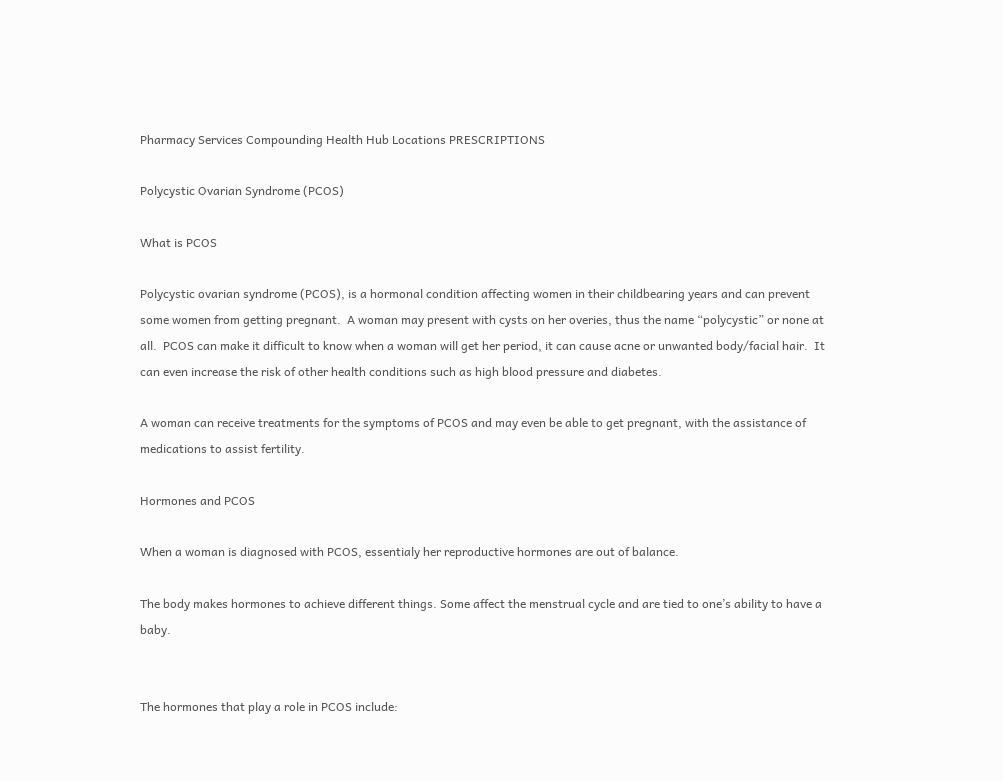Pharmacy Services Compounding Health Hub Locations PRESCRIPTIONS

Polycystic Ovarian Syndrome (PCOS)

What is PCOS

Polycystic ovarian syndrome (PCOS), is a hormonal condition affecting women in their childbearing years and can prevent some women from getting pregnant.  A woman may present with cysts on her overies, thus the name “polycystic” or none at all.  PCOS can make it difficult to know when a woman will get her period, it can cause acne or unwanted body/facial hair.  It can even increase the risk of other health conditions such as high blood pressure and diabetes.

A woman can receive treatments for the symptoms of PCOS and may even be able to get pregnant, with the assistance of medications to assist fertility.

Hormones and PCOS

When a woman is diagnosed with PCOS, essentialy her reproductive hormones are out of balance.

The body makes hormones to achieve different things. Some affect the menstrual cycle and are tied to one’s ability to have a baby.


The hormones that play a role in PCOS include: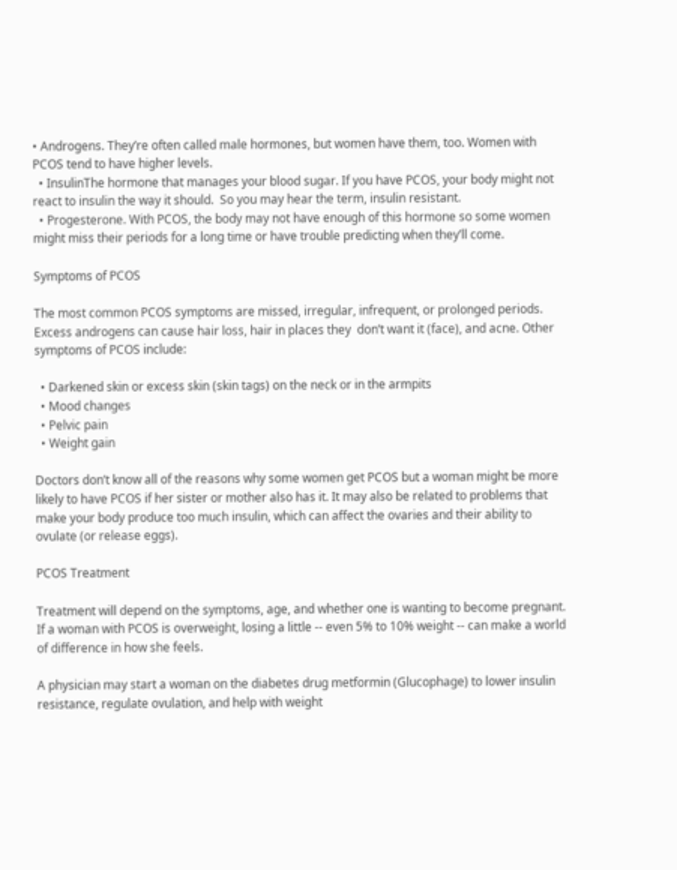• Androgens. They’re often called male hormones, but women have them, too. Women with PCOS tend to have higher levels.
  • InsulinThe hormone that manages your blood sugar. If you have PCOS, your body might not react to insulin the way it should.  So you may hear the term, insulin resistant.
  • Progesterone. With PCOS, the body may not have enough of this hormone so some women might miss their periods for a long time or have trouble predicting when they’ll come.

Symptoms of PCOS

The most common PCOS symptoms are missed, irregular, infrequent, or prolonged periods. Excess androgens can cause hair loss, hair in places they  don’t want it (face), and acne. Other symptoms of PCOS include:

  • Darkened skin or excess skin (skin tags) on the neck or in the armpits
  • Mood changes
  • Pelvic pain
  • Weight gain

Doctors don’t know all of the reasons why some women get PCOS but a woman might be more likely to have PCOS if her sister or mother also has it. It may also be related to problems that make your body produce too much insulin, which can affect the ovaries and their ability to ovulate (or release eggs).

PCOS Treatment

Treatment will depend on the symptoms, age, and whether one is wanting to become pregnant. If a woman with PCOS is overweight, losing a little -- even 5% to 10% weight -- can make a world of difference in how she feels.

A physician may start a woman on the diabetes drug metformin (Glucophage) to lower insulin resistance, regulate ovulation, and help with weight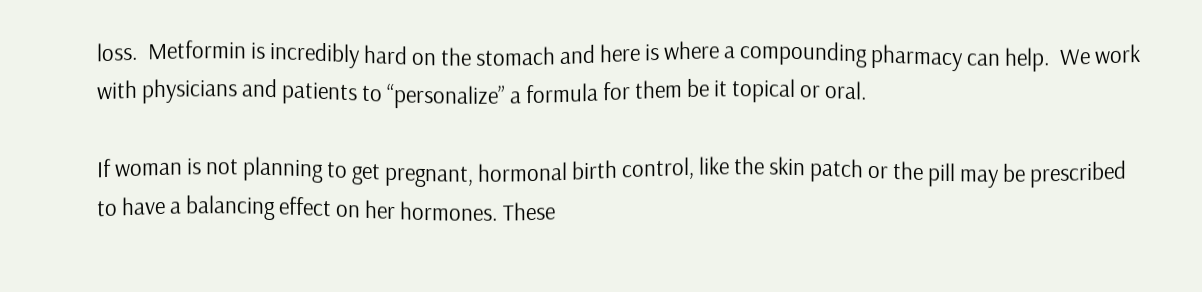loss.  Metformin is incredibly hard on the stomach and here is where a compounding pharmacy can help.  We work with physicians and patients to “personalize” a formula for them be it topical or oral.

If woman is not planning to get pregnant, hormonal birth control, like the skin patch or the pill may be prescribed to have a balancing effect on her hormones. These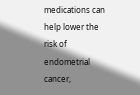medications can help lower the risk of endometrial cancer,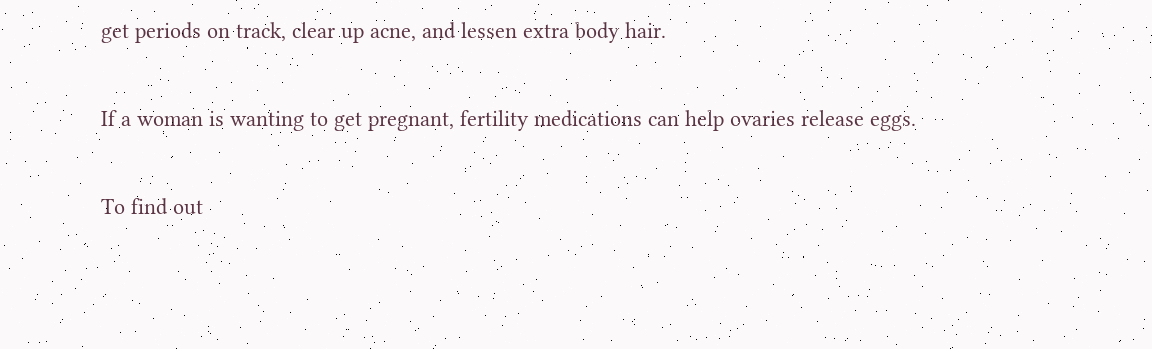get periods on track, clear up acne, and lessen extra body hair.

If a woman is wanting to get pregnant, fertility medications can help ovaries release eggs.

To find out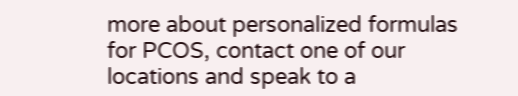more about personalized formulas for PCOS, contact one of our locations and speak to a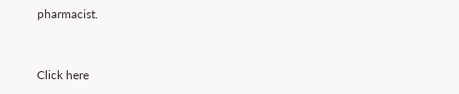pharmacist.


Click here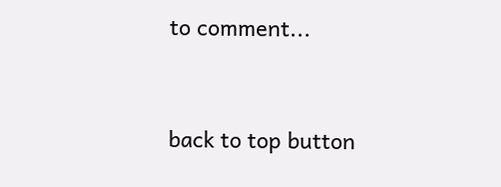to comment...


back to top button